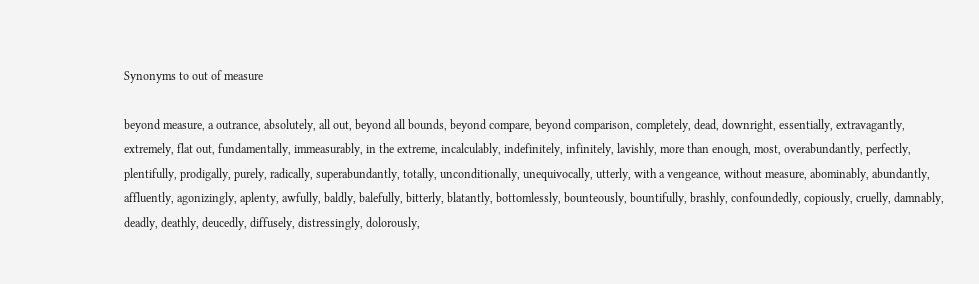Synonyms to out of measure

beyond measure, a outrance, absolutely, all out, beyond all bounds, beyond compare, beyond comparison, completely, dead, downright, essentially, extravagantly, extremely, flat out, fundamentally, immeasurably, in the extreme, incalculably, indefinitely, infinitely, lavishly, more than enough, most, overabundantly, perfectly, plentifully, prodigally, purely, radically, superabundantly, totally, unconditionally, unequivocally, utterly, with a vengeance, without measure, abominably, abundantly, affluently, agonizingly, aplenty, awfully, baldly, balefully, bitterly, blatantly, bottomlessly, bounteously, bountifully, brashly, confoundedly, copiously, cruelly, damnably, deadly, deathly, deucedly, diffusely, distressingly, dolorously,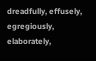dreadfully, effusely, egregiously, elaborately,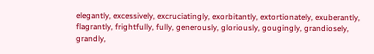elegantly, excessively, excruciatingly, exorbitantly, extortionately, exuberantly, flagrantly, frightfully, fully, generously, gloriously, gougingly, grandiosely, grandly,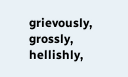grievously, grossly, hellishly,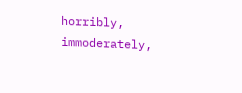horribly, immoderately,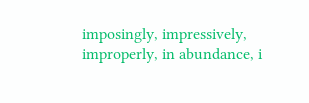imposingly, impressively, improperly, in abundance, i